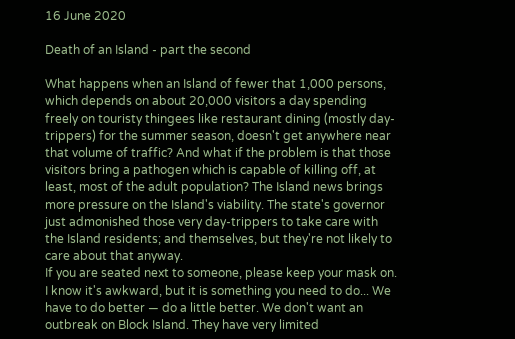16 June 2020

Death of an Island - part the second

What happens when an Island of fewer that 1,000 persons, which depends on about 20,000 visitors a day spending freely on touristy thingees like restaurant dining (mostly day-trippers) for the summer season, doesn't get anywhere near that volume of traffic? And what if the problem is that those visitors bring a pathogen which is capable of killing off, at least, most of the adult population? The Island news brings more pressure on the Island's viability. The state's governor just admonished those very day-trippers to take care with the Island residents; and themselves, but they're not likely to care about that anyway.
If you are seated next to someone, please keep your mask on. I know it's awkward, but it is something you need to do... We have to do better — do a little better. We don't want an outbreak on Block Island. They have very limited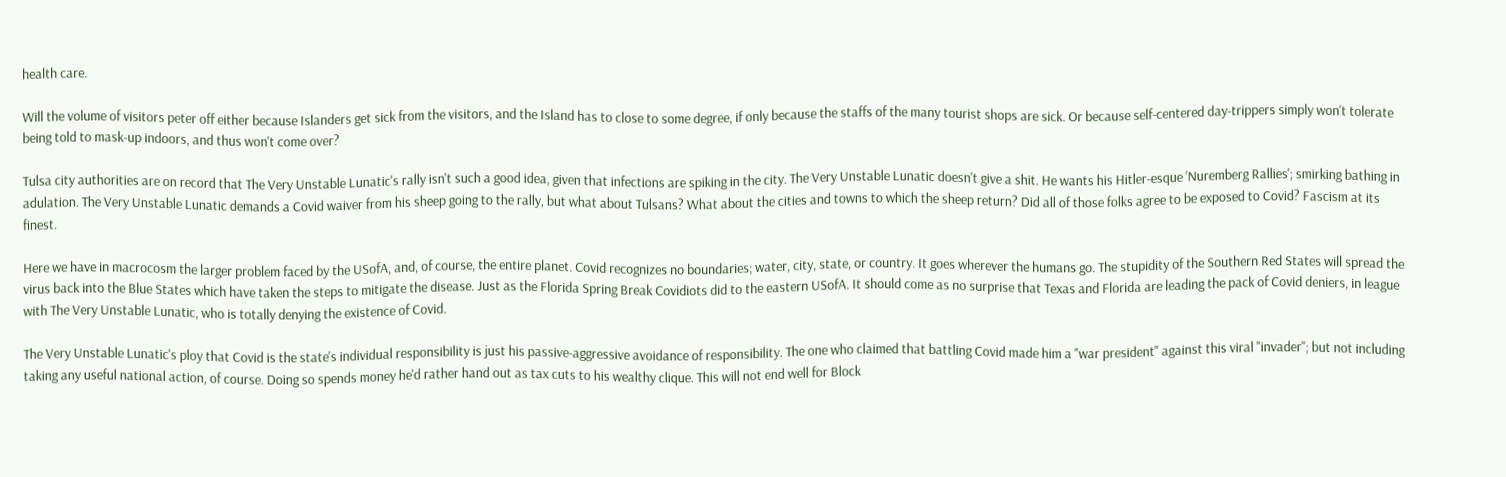health care.

Will the volume of visitors peter off either because Islanders get sick from the visitors, and the Island has to close to some degree, if only because the staffs of the many tourist shops are sick. Or because self-centered day-trippers simply won't tolerate being told to mask-up indoors, and thus won't come over?

Tulsa city authorities are on record that The Very Unstable Lunatic's rally isn't such a good idea, given that infections are spiking in the city. The Very Unstable Lunatic doesn't give a shit. He wants his Hitler-esque 'Nuremberg Rallies'; smirking bathing in adulation. The Very Unstable Lunatic demands a Covid waiver from his sheep going to the rally, but what about Tulsans? What about the cities and towns to which the sheep return? Did all of those folks agree to be exposed to Covid? Fascism at its finest.

Here we have in macrocosm the larger problem faced by the USofA, and, of course, the entire planet. Covid recognizes no boundaries; water, city, state, or country. It goes wherever the humans go. The stupidity of the Southern Red States will spread the virus back into the Blue States which have taken the steps to mitigate the disease. Just as the Florida Spring Break Covidiots did to the eastern USofA. It should come as no surprise that Texas and Florida are leading the pack of Covid deniers, in league with The Very Unstable Lunatic, who is totally denying the existence of Covid.

The Very Unstable Lunatic's ploy that Covid is the state's individual responsibility is just his passive-aggressive avoidance of responsibility. The one who claimed that battling Covid made him a "war president" against this viral "invader"; but not including taking any useful national action, of course. Doing so spends money he'd rather hand out as tax cuts to his wealthy clique. This will not end well for Block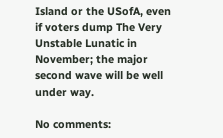Island or the USofA, even if voters dump The Very Unstable Lunatic in November; the major second wave will be well under way.

No comments: